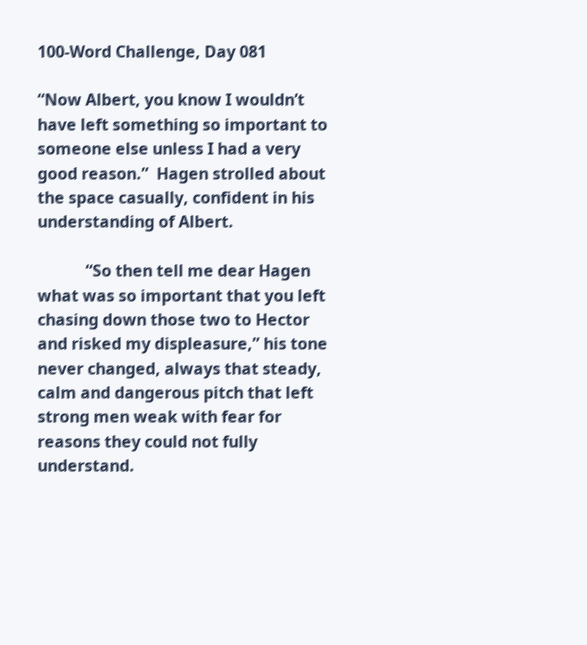100-Word Challenge, Day 081

“Now Albert, you know I wouldn’t have left something so important to someone else unless I had a very good reason.”  Hagen strolled about the space casually, confident in his understanding of Albert.

            “So then tell me dear Hagen what was so important that you left chasing down those two to Hector and risked my displeasure,” his tone never changed, always that steady, calm and dangerous pitch that left strong men weak with fear for reasons they could not fully understand.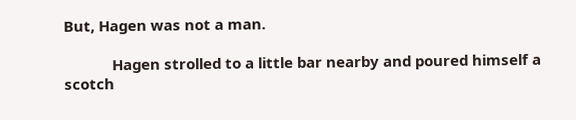But, Hagen was not a man.

            Hagen strolled to a little bar nearby and poured himself a scotch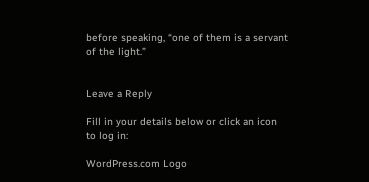before speaking, “one of them is a servant of the light.”


Leave a Reply

Fill in your details below or click an icon to log in:

WordPress.com Logo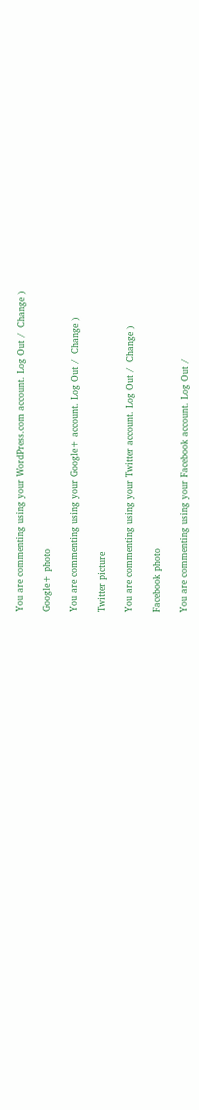You are commenting using your WordPress.com account. Log Out /  Change )

Google+ photo

You are commenting using your Google+ account. Log Out /  Change )

Twitter picture

You are commenting using your Twitter account. Log Out /  Change )

Facebook photo

You are commenting using your Facebook account. Log Out /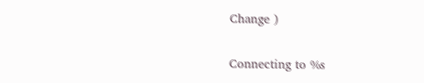Change )


Connecting to %s